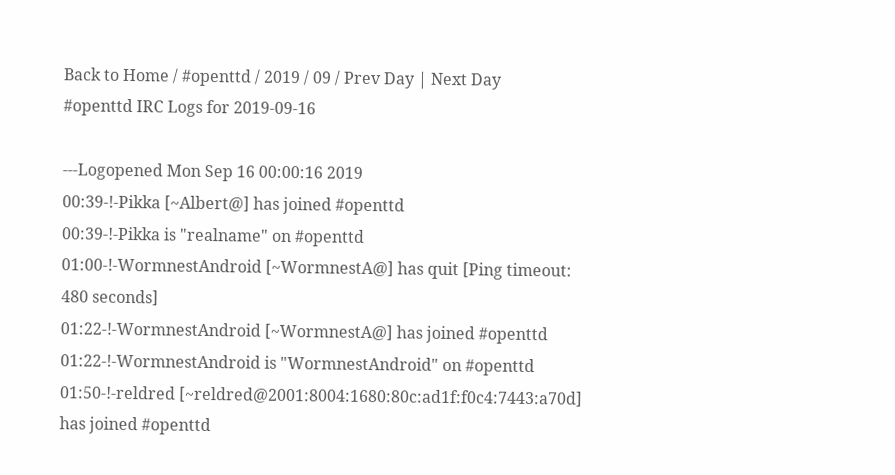Back to Home / #openttd / 2019 / 09 / Prev Day | Next Day
#openttd IRC Logs for 2019-09-16

---Logopened Mon Sep 16 00:00:16 2019
00:39-!-Pikka [~Albert@] has joined #openttd
00:39-!-Pikka is "realname" on #openttd
01:00-!-WormnestAndroid [~WormnestA@] has quit [Ping timeout: 480 seconds]
01:22-!-WormnestAndroid [~WormnestA@] has joined #openttd
01:22-!-WormnestAndroid is "WormnestAndroid" on #openttd
01:50-!-reldred [~reldred@2001:8004:1680:80c:ad1f:f0c4:7443:a70d] has joined #openttd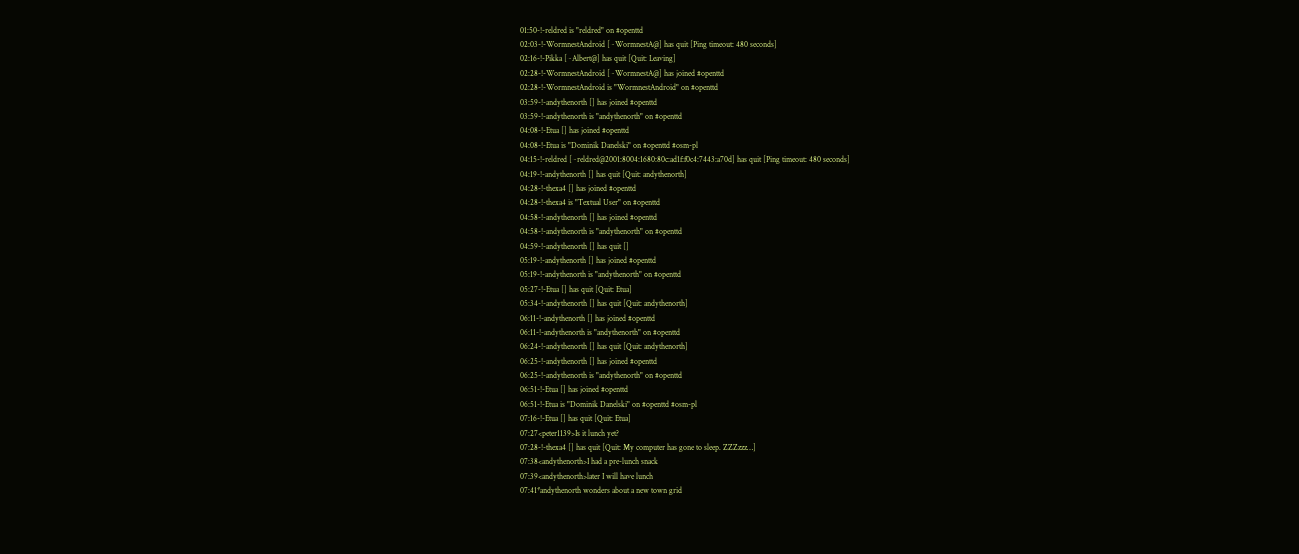01:50-!-reldred is "reldred" on #openttd
02:03-!-WormnestAndroid [~WormnestA@] has quit [Ping timeout: 480 seconds]
02:16-!-Pikka [~Albert@] has quit [Quit: Leaving]
02:28-!-WormnestAndroid [~WormnestA@] has joined #openttd
02:28-!-WormnestAndroid is "WormnestAndroid" on #openttd
03:59-!-andythenorth [] has joined #openttd
03:59-!-andythenorth is "andythenorth" on #openttd
04:08-!-Etua [] has joined #openttd
04:08-!-Etua is "Dominik Danelski" on #openttd #osm-pl
04:15-!-reldred [~reldred@2001:8004:1680:80c:ad1f:f0c4:7443:a70d] has quit [Ping timeout: 480 seconds]
04:19-!-andythenorth [] has quit [Quit: andythenorth]
04:28-!-thexa4 [] has joined #openttd
04:28-!-thexa4 is "Textual User" on #openttd
04:58-!-andythenorth [] has joined #openttd
04:58-!-andythenorth is "andythenorth" on #openttd
04:59-!-andythenorth [] has quit []
05:19-!-andythenorth [] has joined #openttd
05:19-!-andythenorth is "andythenorth" on #openttd
05:27-!-Etua [] has quit [Quit: Etua]
05:34-!-andythenorth [] has quit [Quit: andythenorth]
06:11-!-andythenorth [] has joined #openttd
06:11-!-andythenorth is "andythenorth" on #openttd
06:24-!-andythenorth [] has quit [Quit: andythenorth]
06:25-!-andythenorth [] has joined #openttd
06:25-!-andythenorth is "andythenorth" on #openttd
06:51-!-Etua [] has joined #openttd
06:51-!-Etua is "Dominik Danelski" on #openttd #osm-pl
07:16-!-Etua [] has quit [Quit: Etua]
07:27<peter1139>Is it lunch yet?
07:28-!-thexa4 [] has quit [Quit: My computer has gone to sleep. ZZZzzz…]
07:38<andythenorth>I had a pre-lunch snack
07:39<andythenorth>later I will have lunch
07:41*andythenorth wonders about a new town grid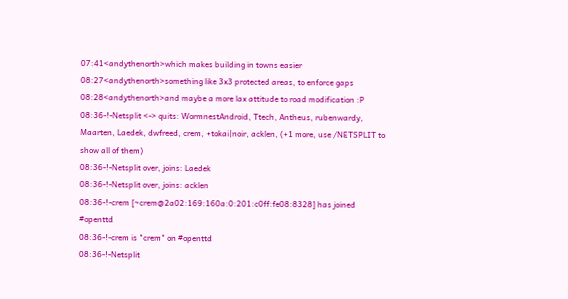07:41<andythenorth>which makes building in towns easier
08:27<andythenorth>something like 3x3 protected areas, to enforce gaps
08:28<andythenorth>and maybe a more lax attitude to road modification :P
08:36-!-Netsplit <-> quits: WormnestAndroid, Ttech, Antheus, rubenwardy, Maarten, Laedek, dwfreed, crem, +tokai|noir, acklen, (+1 more, use /NETSPLIT to show all of them)
08:36-!-Netsplit over, joins: Laedek
08:36-!-Netsplit over, joins: acklen
08:36-!-crem [~crem@2a02:169:160a:0:201:c0ff:fe08:8328] has joined #openttd
08:36-!-crem is "crem" on #openttd
08:36-!-Netsplit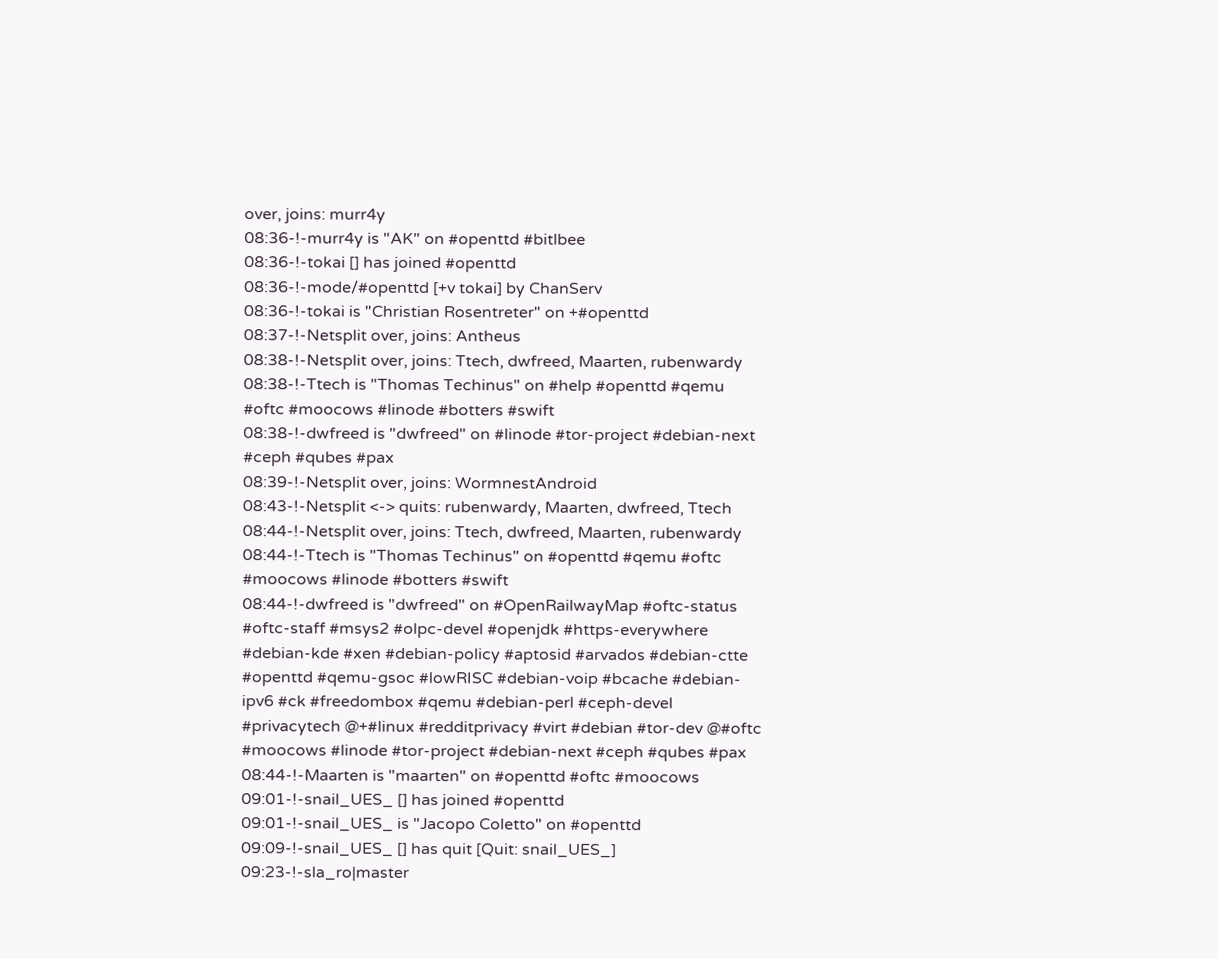over, joins: murr4y
08:36-!-murr4y is "AK" on #openttd #bitlbee
08:36-!-tokai [] has joined #openttd
08:36-!-mode/#openttd [+v tokai] by ChanServ
08:36-!-tokai is "Christian Rosentreter" on +#openttd
08:37-!-Netsplit over, joins: Antheus
08:38-!-Netsplit over, joins: Ttech, dwfreed, Maarten, rubenwardy
08:38-!-Ttech is "Thomas Techinus" on #help #openttd #qemu #oftc #moocows #linode #botters #swift
08:38-!-dwfreed is "dwfreed" on #linode #tor-project #debian-next #ceph #qubes #pax
08:39-!-Netsplit over, joins: WormnestAndroid
08:43-!-Netsplit <-> quits: rubenwardy, Maarten, dwfreed, Ttech
08:44-!-Netsplit over, joins: Ttech, dwfreed, Maarten, rubenwardy
08:44-!-Ttech is "Thomas Techinus" on #openttd #qemu #oftc #moocows #linode #botters #swift
08:44-!-dwfreed is "dwfreed" on #OpenRailwayMap #oftc-status #oftc-staff #msys2 #olpc-devel #openjdk #https-everywhere #debian-kde #xen #debian-policy #aptosid #arvados #debian-ctte #openttd #qemu-gsoc #lowRISC #debian-voip #bcache #debian-ipv6 #ck #freedombox #qemu #debian-perl #ceph-devel #privacytech @+#linux #redditprivacy #virt #debian #tor-dev @#oftc #moocows #linode #tor-project #debian-next #ceph #qubes #pax
08:44-!-Maarten is "maarten" on #openttd #oftc #moocows
09:01-!-snail_UES_ [] has joined #openttd
09:01-!-snail_UES_ is "Jacopo Coletto" on #openttd
09:09-!-snail_UES_ [] has quit [Quit: snail_UES_]
09:23-!-sla_ro|master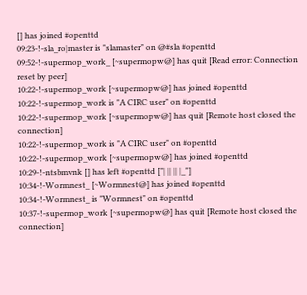[] has joined #openttd
09:23-!-sla_ro|master is "slamaster" on @#sla #openttd
09:52-!-supermop_work_ [~supermopw@] has quit [Read error: Connection reset by peer]
10:22-!-supermop_work [~supermopw@] has joined #openttd
10:22-!-supermop_work is "A CIRC user" on #openttd
10:22-!-supermop_work [~supermopw@] has quit [Remote host closed the connection]
10:22-!-supermop_work is "A CIRC user" on #openttd
10:22-!-supermop_work [~supermopw@] has joined #openttd
10:29-!-ntsbmvnk [] has left #openttd ["| || || |_"]
10:34-!-Wormnest_ [~Wormnest@] has joined #openttd
10:34-!-Wormnest_ is "Wormnest" on #openttd
10:37-!-supermop_work [~supermopw@] has quit [Remote host closed the connection]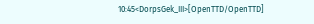10:45<DorpsGek_III>[OpenTTD/OpenTTD]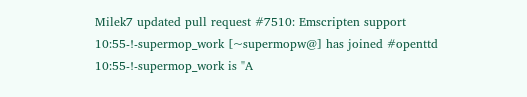Milek7 updated pull request #7510: Emscripten support
10:55-!-supermop_work [~supermopw@] has joined #openttd
10:55-!-supermop_work is "A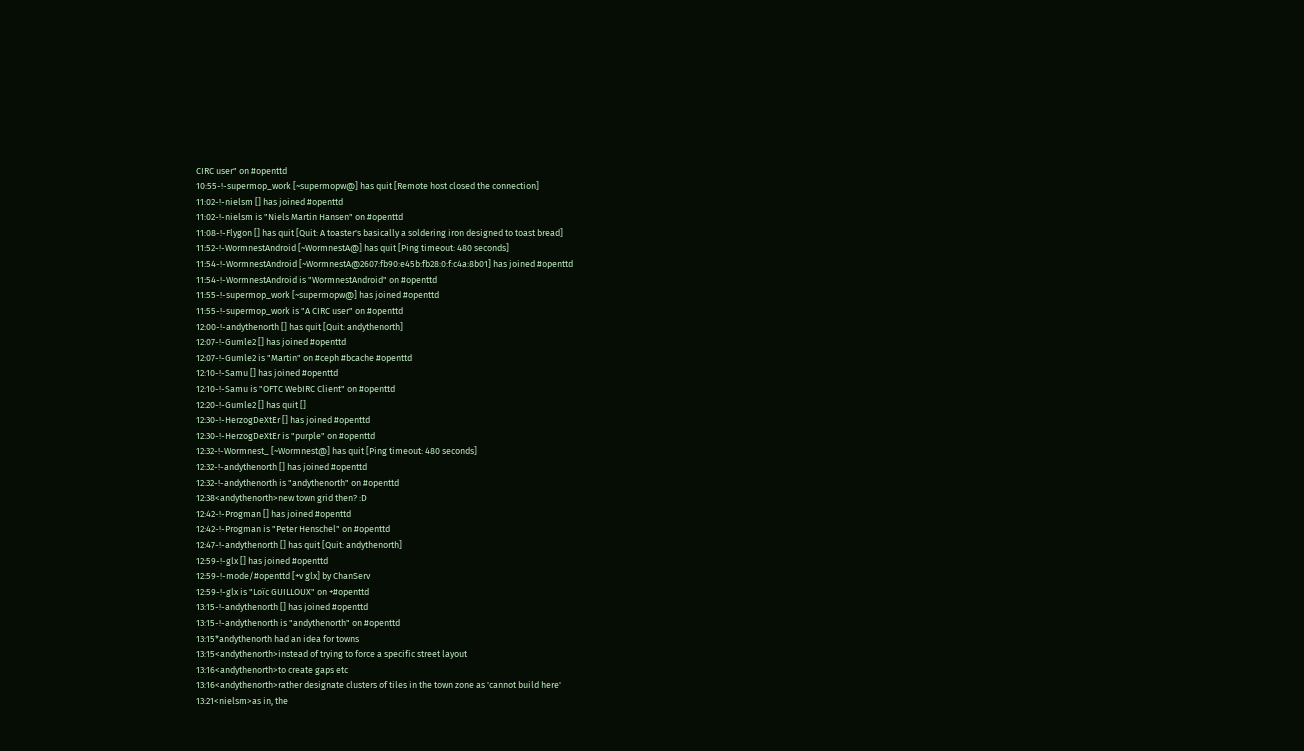CIRC user" on #openttd
10:55-!-supermop_work [~supermopw@] has quit [Remote host closed the connection]
11:02-!-nielsm [] has joined #openttd
11:02-!-nielsm is "Niels Martin Hansen" on #openttd
11:08-!-Flygon [] has quit [Quit: A toaster's basically a soldering iron designed to toast bread]
11:52-!-WormnestAndroid [~WormnestA@] has quit [Ping timeout: 480 seconds]
11:54-!-WormnestAndroid [~WormnestA@2607:fb90:e45b:fb28:0:f:c4a:8b01] has joined #openttd
11:54-!-WormnestAndroid is "WormnestAndroid" on #openttd
11:55-!-supermop_work [~supermopw@] has joined #openttd
11:55-!-supermop_work is "A CIRC user" on #openttd
12:00-!-andythenorth [] has quit [Quit: andythenorth]
12:07-!-Gumle2 [] has joined #openttd
12:07-!-Gumle2 is "Martin" on #ceph #bcache #openttd
12:10-!-Samu [] has joined #openttd
12:10-!-Samu is "OFTC WebIRC Client" on #openttd
12:20-!-Gumle2 [] has quit []
12:30-!-HerzogDeXtEr [] has joined #openttd
12:30-!-HerzogDeXtEr is "purple" on #openttd
12:32-!-Wormnest_ [~Wormnest@] has quit [Ping timeout: 480 seconds]
12:32-!-andythenorth [] has joined #openttd
12:32-!-andythenorth is "andythenorth" on #openttd
12:38<andythenorth>new town grid then? :D
12:42-!-Progman [] has joined #openttd
12:42-!-Progman is "Peter Henschel" on #openttd
12:47-!-andythenorth [] has quit [Quit: andythenorth]
12:59-!-glx [] has joined #openttd
12:59-!-mode/#openttd [+v glx] by ChanServ
12:59-!-glx is "Loïc GUILLOUX" on +#openttd
13:15-!-andythenorth [] has joined #openttd
13:15-!-andythenorth is "andythenorth" on #openttd
13:15*andythenorth had an idea for towns
13:15<andythenorth>instead of trying to force a specific street layout
13:16<andythenorth>to create gaps etc
13:16<andythenorth>rather designate clusters of tiles in the town zone as 'cannot build here'
13:21<nielsm>as in, the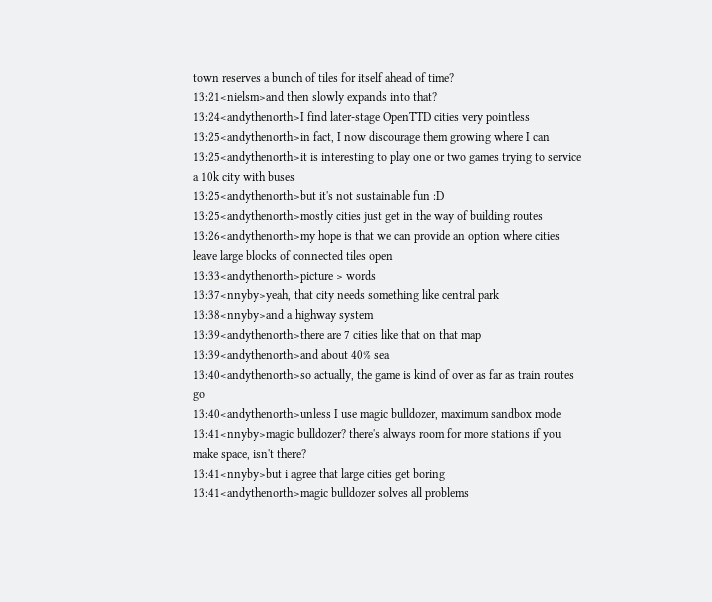town reserves a bunch of tiles for itself ahead of time?
13:21<nielsm>and then slowly expands into that?
13:24<andythenorth>I find later-stage OpenTTD cities very pointless
13:25<andythenorth>in fact, I now discourage them growing where I can
13:25<andythenorth>it is interesting to play one or two games trying to service a 10k city with buses
13:25<andythenorth>but it's not sustainable fun :D
13:25<andythenorth>mostly cities just get in the way of building routes
13:26<andythenorth>my hope is that we can provide an option where cities leave large blocks of connected tiles open
13:33<andythenorth>picture > words
13:37<nnyby>yeah, that city needs something like central park
13:38<nnyby>and a highway system
13:39<andythenorth>there are 7 cities like that on that map
13:39<andythenorth>and about 40% sea
13:40<andythenorth>so actually, the game is kind of over as far as train routes go
13:40<andythenorth>unless I use magic bulldozer, maximum sandbox mode
13:41<nnyby>magic bulldozer? there's always room for more stations if you make space, isn't there?
13:41<nnyby>but i agree that large cities get boring
13:41<andythenorth>magic bulldozer solves all problems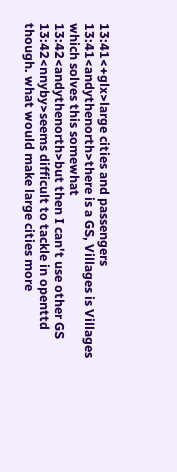13:41<+glx>large cities and passengers
13:41<andythenorth>there is a GS, Villages is Villages which solves this somewhat
13:42<andythenorth>but then I can't use other GS
13:42<nnyby>seems difficult to tackle in openttd though. what would make large cities more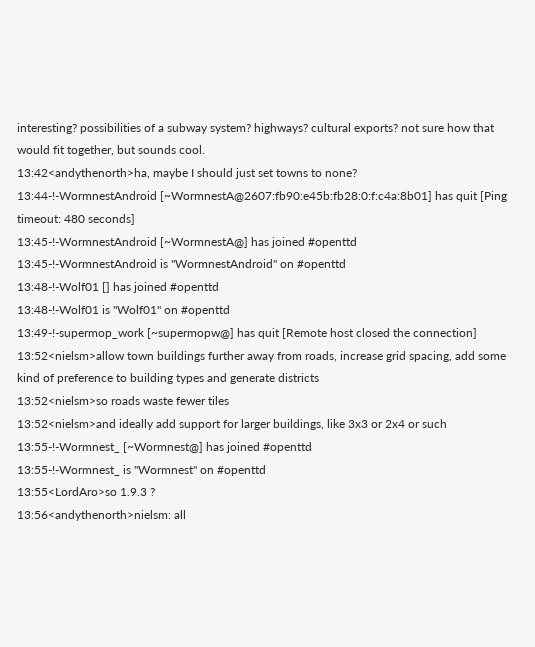interesting? possibilities of a subway system? highways? cultural exports? not sure how that would fit together, but sounds cool.
13:42<andythenorth>ha, maybe I should just set towns to none?
13:44-!-WormnestAndroid [~WormnestA@2607:fb90:e45b:fb28:0:f:c4a:8b01] has quit [Ping timeout: 480 seconds]
13:45-!-WormnestAndroid [~WormnestA@] has joined #openttd
13:45-!-WormnestAndroid is "WormnestAndroid" on #openttd
13:48-!-Wolf01 [] has joined #openttd
13:48-!-Wolf01 is "Wolf01" on #openttd
13:49-!-supermop_work [~supermopw@] has quit [Remote host closed the connection]
13:52<nielsm>allow town buildings further away from roads, increase grid spacing, add some kind of preference to building types and generate districts
13:52<nielsm>so roads waste fewer tiles
13:52<nielsm>and ideally add support for larger buildings, like 3x3 or 2x4 or such
13:55-!-Wormnest_ [~Wormnest@] has joined #openttd
13:55-!-Wormnest_ is "Wormnest" on #openttd
13:55<LordAro>so 1.9.3 ?
13:56<andythenorth>nielsm: all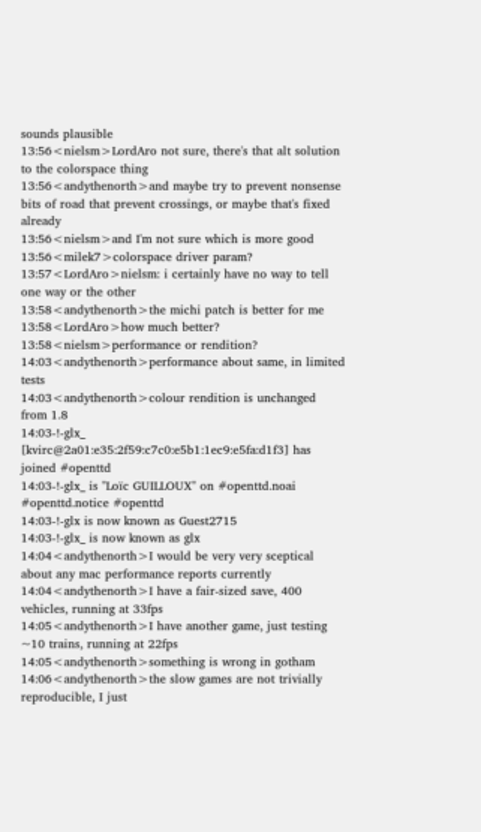sounds plausible
13:56<nielsm>LordAro not sure, there's that alt solution to the colorspace thing
13:56<andythenorth>and maybe try to prevent nonsense bits of road that prevent crossings, or maybe that's fixed already
13:56<nielsm>and I'm not sure which is more good
13:56<milek7>colorspace driver param?
13:57<LordAro>nielsm: i certainly have no way to tell one way or the other
13:58<andythenorth>the michi patch is better for me
13:58<LordAro>how much better?
13:58<nielsm>performance or rendition?
14:03<andythenorth>performance about same, in limited tests
14:03<andythenorth>colour rendition is unchanged from 1.8
14:03-!-glx_ [kvirc@2a01:e35:2f59:c7c0:e5b1:1ec9:e5fa:d1f3] has joined #openttd
14:03-!-glx_ is "Loïc GUILLOUX" on #openttd.noai #openttd.notice #openttd
14:03-!-glx is now known as Guest2715
14:03-!-glx_ is now known as glx
14:04<andythenorth>I would be very very sceptical about any mac performance reports currently
14:04<andythenorth>I have a fair-sized save, 400 vehicles, running at 33fps
14:05<andythenorth>I have another game, just testing ~10 trains, running at 22fps
14:05<andythenorth>something is wrong in gotham
14:06<andythenorth>the slow games are not trivially reproducible, I just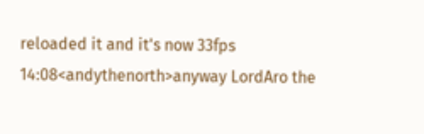reloaded it and it's now 33fps
14:08<andythenorth>anyway LordAro the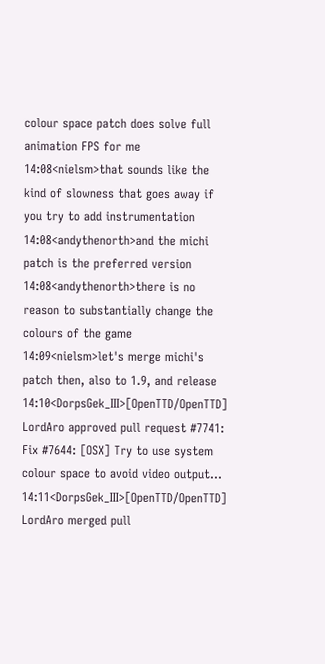colour space patch does solve full animation FPS for me
14:08<nielsm>that sounds like the kind of slowness that goes away if you try to add instrumentation
14:08<andythenorth>and the michi patch is the preferred version
14:08<andythenorth>there is no reason to substantially change the colours of the game
14:09<nielsm>let's merge michi's patch then, also to 1.9, and release
14:10<DorpsGek_III>[OpenTTD/OpenTTD] LordAro approved pull request #7741: Fix #7644: [OSX] Try to use system colour space to avoid video output…
14:11<DorpsGek_III>[OpenTTD/OpenTTD] LordAro merged pull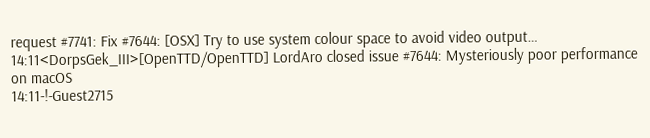request #7741: Fix #7644: [OSX] Try to use system colour space to avoid video output…
14:11<DorpsGek_III>[OpenTTD/OpenTTD] LordAro closed issue #7644: Mysteriously poor performance on macOS
14:11-!-Guest2715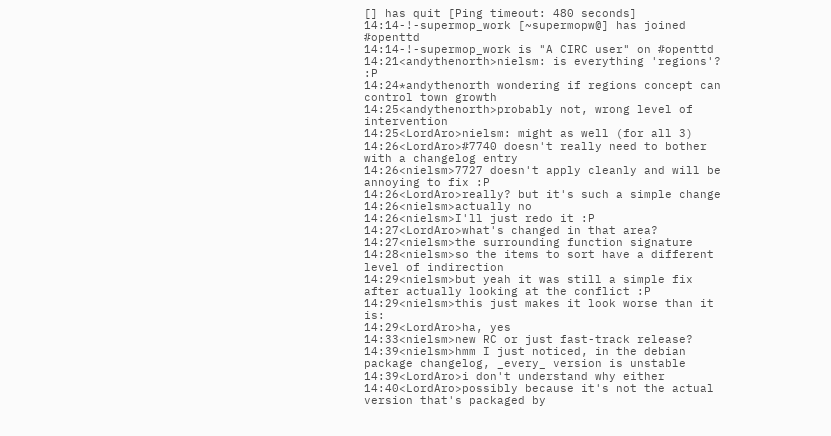[] has quit [Ping timeout: 480 seconds]
14:14-!-supermop_work [~supermopw@] has joined #openttd
14:14-!-supermop_work is "A CIRC user" on #openttd
14:21<andythenorth>nielsm: is everything 'regions'? :P
14:24*andythenorth wondering if regions concept can control town growth
14:25<andythenorth>probably not, wrong level of intervention
14:25<LordAro>nielsm: might as well (for all 3)
14:26<LordAro>#7740 doesn't really need to bother with a changelog entry
14:26<nielsm>7727 doesn't apply cleanly and will be annoying to fix :P
14:26<LordAro>really? but it's such a simple change
14:26<nielsm>actually no
14:26<nielsm>I'll just redo it :P
14:27<LordAro>what's changed in that area?
14:27<nielsm>the surrounding function signature
14:28<nielsm>so the items to sort have a different level of indirection
14:29<nielsm>but yeah it was still a simple fix after actually looking at the conflict :P
14:29<nielsm>this just makes it look worse than it is:
14:29<LordAro>ha, yes
14:33<nielsm>new RC or just fast-track release?
14:39<nielsm>hmm I just noticed, in the debian package changelog, _every_ version is unstable
14:39<LordAro>i don't understand why either
14:40<LordAro>possibly because it's not the actual version that's packaged by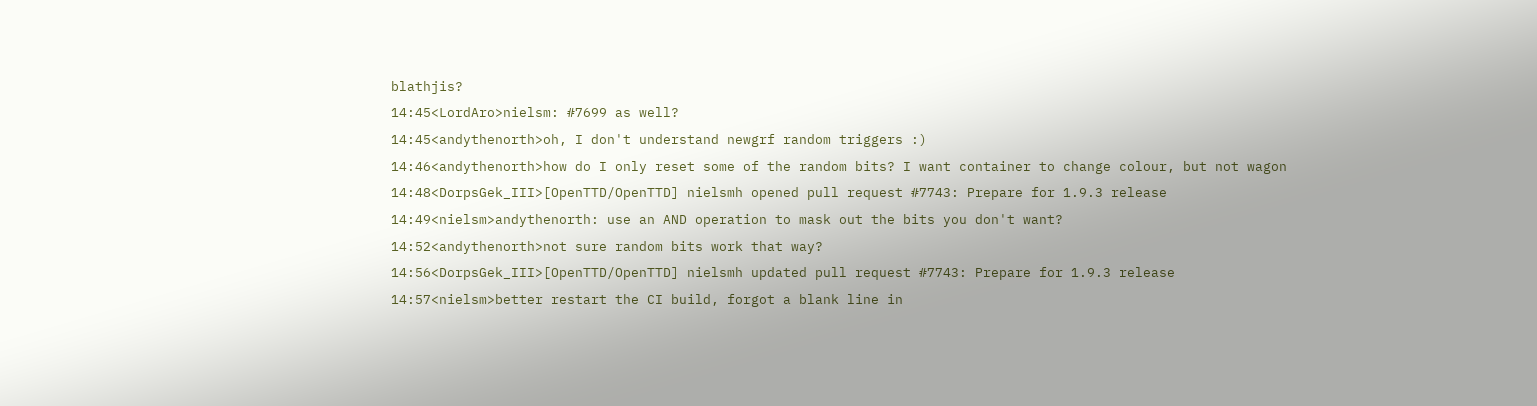blathjis?
14:45<LordAro>nielsm: #7699 as well?
14:45<andythenorth>oh, I don't understand newgrf random triggers :)
14:46<andythenorth>how do I only reset some of the random bits? I want container to change colour, but not wagon
14:48<DorpsGek_III>[OpenTTD/OpenTTD] nielsmh opened pull request #7743: Prepare for 1.9.3 release
14:49<nielsm>andythenorth: use an AND operation to mask out the bits you don't want?
14:52<andythenorth>not sure random bits work that way?
14:56<DorpsGek_III>[OpenTTD/OpenTTD] nielsmh updated pull request #7743: Prepare for 1.9.3 release
14:57<nielsm>better restart the CI build, forgot a blank line in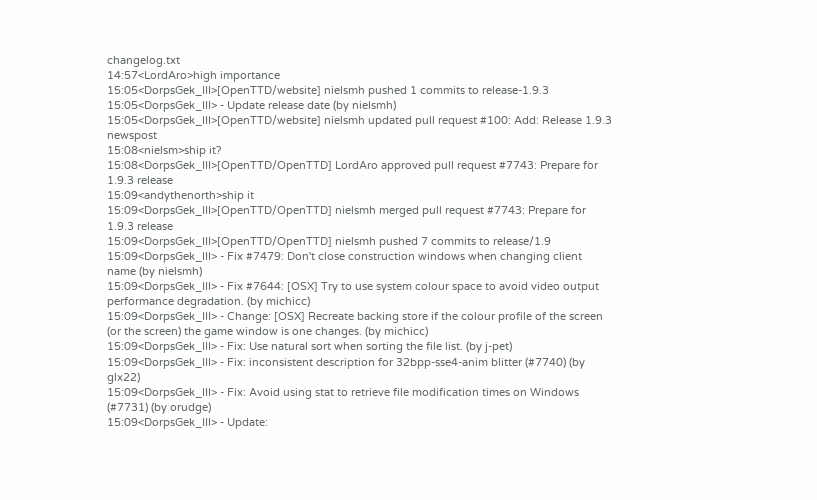changelog.txt
14:57<LordAro>high importance
15:05<DorpsGek_III>[OpenTTD/website] nielsmh pushed 1 commits to release-1.9.3
15:05<DorpsGek_III> - Update release date (by nielsmh)
15:05<DorpsGek_III>[OpenTTD/website] nielsmh updated pull request #100: Add: Release 1.9.3 newspost
15:08<nielsm>ship it?
15:08<DorpsGek_III>[OpenTTD/OpenTTD] LordAro approved pull request #7743: Prepare for 1.9.3 release
15:09<andythenorth>ship it
15:09<DorpsGek_III>[OpenTTD/OpenTTD] nielsmh merged pull request #7743: Prepare for 1.9.3 release
15:09<DorpsGek_III>[OpenTTD/OpenTTD] nielsmh pushed 7 commits to release/1.9
15:09<DorpsGek_III> - Fix #7479: Don't close construction windows when changing client name (by nielsmh)
15:09<DorpsGek_III> - Fix #7644: [OSX] Try to use system colour space to avoid video output performance degradation. (by michicc)
15:09<DorpsGek_III> - Change: [OSX] Recreate backing store if the colour profile of the screen (or the screen) the game window is one changes. (by michicc)
15:09<DorpsGek_III> - Fix: Use natural sort when sorting the file list. (by j-pet)
15:09<DorpsGek_III> - Fix: inconsistent description for 32bpp-sse4-anim blitter (#7740) (by glx22)
15:09<DorpsGek_III> - Fix: Avoid using stat to retrieve file modification times on Windows (#7731) (by orudge)
15:09<DorpsGek_III> - Update: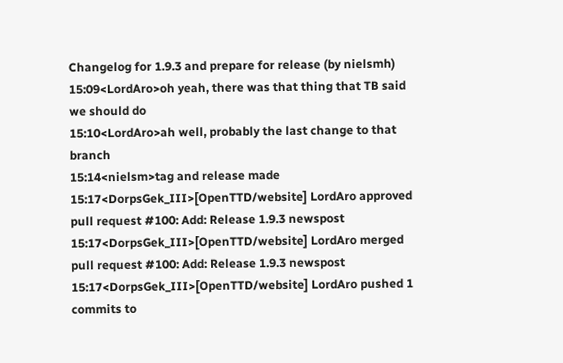Changelog for 1.9.3 and prepare for release (by nielsmh)
15:09<LordAro>oh yeah, there was that thing that TB said we should do
15:10<LordAro>ah well, probably the last change to that branch
15:14<nielsm>tag and release made
15:17<DorpsGek_III>[OpenTTD/website] LordAro approved pull request #100: Add: Release 1.9.3 newspost
15:17<DorpsGek_III>[OpenTTD/website] LordAro merged pull request #100: Add: Release 1.9.3 newspost
15:17<DorpsGek_III>[OpenTTD/website] LordAro pushed 1 commits to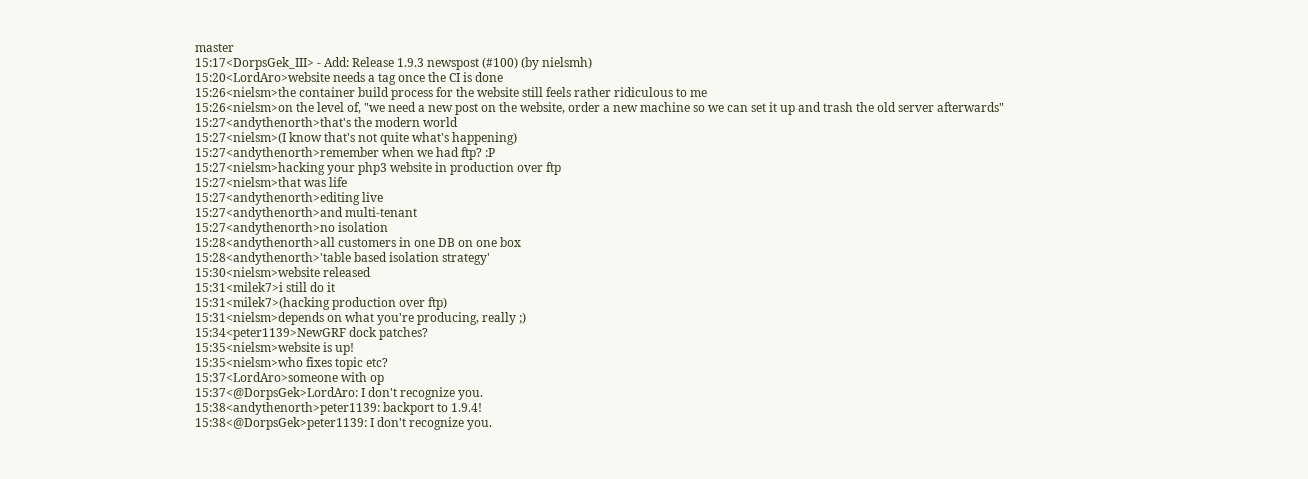master
15:17<DorpsGek_III> - Add: Release 1.9.3 newspost (#100) (by nielsmh)
15:20<LordAro>website needs a tag once the CI is done
15:26<nielsm>the container build process for the website still feels rather ridiculous to me
15:26<nielsm>on the level of, "we need a new post on the website, order a new machine so we can set it up and trash the old server afterwards"
15:27<andythenorth>that's the modern world
15:27<nielsm>(I know that's not quite what's happening)
15:27<andythenorth>remember when we had ftp? :P
15:27<nielsm>hacking your php3 website in production over ftp
15:27<nielsm>that was life
15:27<andythenorth>editing live
15:27<andythenorth>and multi-tenant
15:27<andythenorth>no isolation
15:28<andythenorth>all customers in one DB on one box
15:28<andythenorth>'table based isolation strategy'
15:30<nielsm>website released
15:31<milek7>i still do it
15:31<milek7>(hacking production over ftp)
15:31<nielsm>depends on what you're producing, really ;)
15:34<peter1139>NewGRF dock patches?
15:35<nielsm>website is up!
15:35<nielsm>who fixes topic etc?
15:37<LordAro>someone with op
15:37<@DorpsGek>LordAro: I don't recognize you.
15:38<andythenorth>peter1139: backport to 1.9.4!
15:38<@DorpsGek>peter1139: I don't recognize you.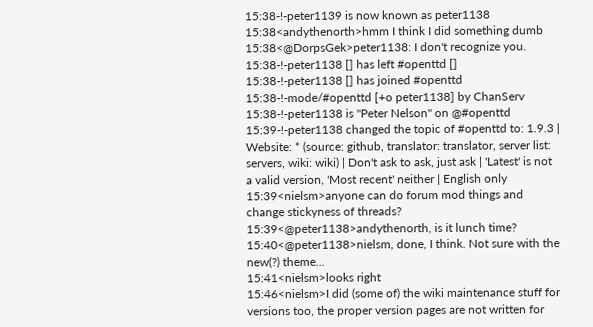15:38-!-peter1139 is now known as peter1138
15:38<andythenorth>hmm I think I did something dumb
15:38<@DorpsGek>peter1138: I don't recognize you.
15:38-!-peter1138 [] has left #openttd []
15:38-!-peter1138 [] has joined #openttd
15:38-!-mode/#openttd [+o peter1138] by ChanServ
15:38-!-peter1138 is "Peter Nelson" on @#openttd
15:39-!-peter1138 changed the topic of #openttd to: 1.9.3 | Website: * (source: github, translator: translator, server list: servers, wiki: wiki) | Don't ask to ask, just ask | 'Latest' is not a valid version, 'Most recent' neither | English only
15:39<nielsm>anyone can do forum mod things and change stickyness of threads?
15:39<@peter1138>andythenorth, is it lunch time?
15:40<@peter1138>nielsm, done, I think. Not sure with the new(?) theme...
15:41<nielsm>looks right
15:46<nielsm>I did (some of) the wiki maintenance stuff for versions too, the proper version pages are not written for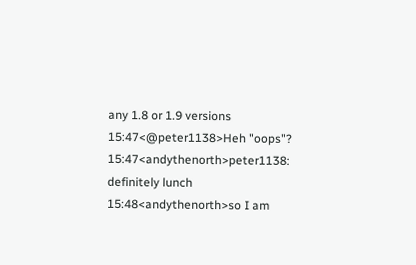any 1.8 or 1.9 versions
15:47<@peter1138>Heh "oops"?
15:47<andythenorth>peter1138: definitely lunch
15:48<andythenorth>so I am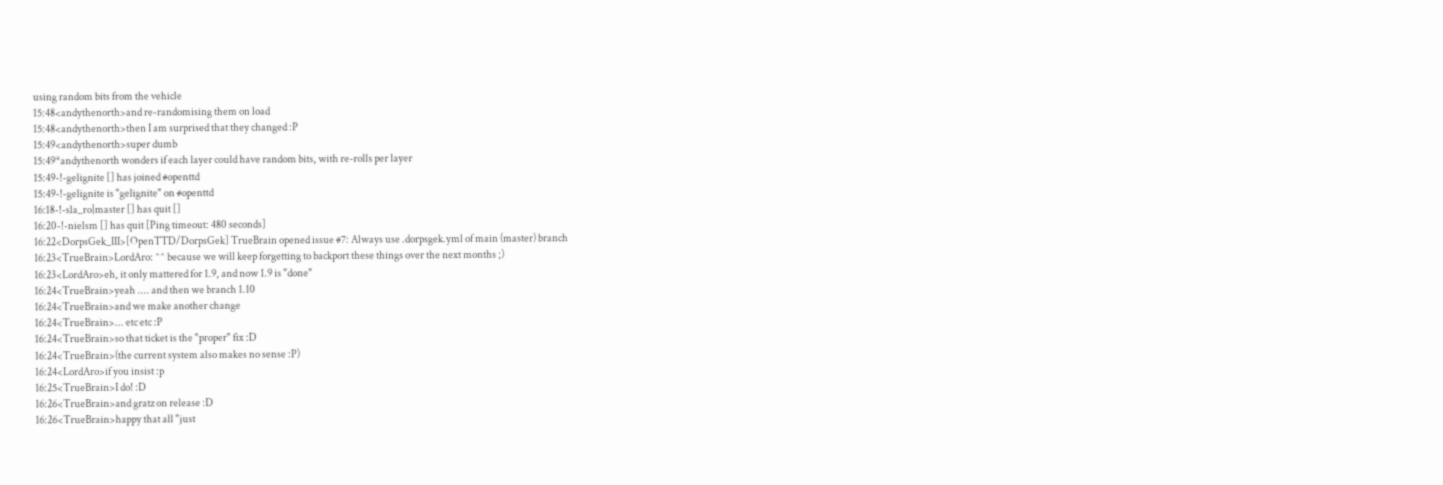using random bits from the vehicle
15:48<andythenorth>and re-randomising them on load
15:48<andythenorth>then I am surprised that they changed :P
15:49<andythenorth>super dumb
15:49*andythenorth wonders if each layer could have random bits, with re-rolls per layer
15:49-!-gelignite [] has joined #openttd
15:49-!-gelignite is "gelignite" on #openttd
16:18-!-sla_ro|master [] has quit []
16:20-!-nielsm [] has quit [Ping timeout: 480 seconds]
16:22<DorpsGek_III>[OpenTTD/DorpsGek] TrueBrain opened issue #7: Always use .dorpsgek.yml of main (master) branch
16:23<TrueBrain>LordAro: ^^ because we will keep forgetting to backport these things over the next months ;)
16:23<LordAro>eh, it only mattered for 1.9, and now 1.9 is "done"
16:24<TrueBrain>yeah .... and then we branch 1.10
16:24<TrueBrain>and we make another change
16:24<TrueBrain>... etc etc :P
16:24<TrueBrain>so that ticket is the "proper" fix :D
16:24<TrueBrain>(the current system also makes no sense :P)
16:24<LordAro>if you insist :p
16:25<TrueBrain>I do! :D
16:26<TrueBrain>and gratz on release :D
16:26<TrueBrain>happy that all "just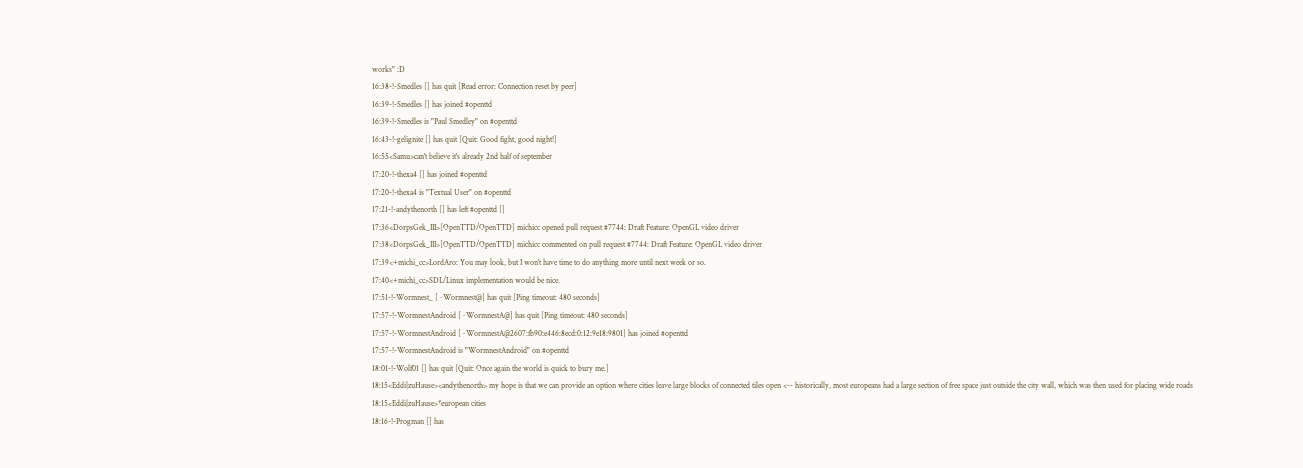works" :D
16:38-!-Smedles [] has quit [Read error: Connection reset by peer]
16:39-!-Smedles [] has joined #openttd
16:39-!-Smedles is "Paul Smedley" on #openttd
16:43-!-gelignite [] has quit [Quit: Good fight, good night!]
16:55<Samu>can't believe it's already 2nd half of september
17:20-!-thexa4 [] has joined #openttd
17:20-!-thexa4 is "Textual User" on #openttd
17:21-!-andythenorth [] has left #openttd []
17:36<DorpsGek_III>[OpenTTD/OpenTTD] michicc opened pull request #7744: Draft Feature: OpenGL video driver
17:38<DorpsGek_III>[OpenTTD/OpenTTD] michicc commented on pull request #7744: Draft Feature: OpenGL video driver
17:39<+michi_cc>LordAro: You may look, but I won't have time to do anything more until next week or so.
17:40<+michi_cc>SDL/Linux implementation would be nice.
17:51-!-Wormnest_ [~Wormnest@] has quit [Ping timeout: 480 seconds]
17:57-!-WormnestAndroid [~WormnestA@] has quit [Ping timeout: 480 seconds]
17:57-!-WormnestAndroid [~WormnestA@2607:fb90:e446:8ecd:0:12:9e18:9801] has joined #openttd
17:57-!-WormnestAndroid is "WormnestAndroid" on #openttd
18:01-!-Wolf01 [] has quit [Quit: Once again the world is quick to bury me.]
18:15<Eddi|zuHause><andythenorth> my hope is that we can provide an option where cities leave large blocks of connected tiles open <-- historically, most europeans had a large section of free space just outside the city wall, which was then used for placing wide roads
18:15<Eddi|zuHause>*european cities
18:16-!-Progman [] has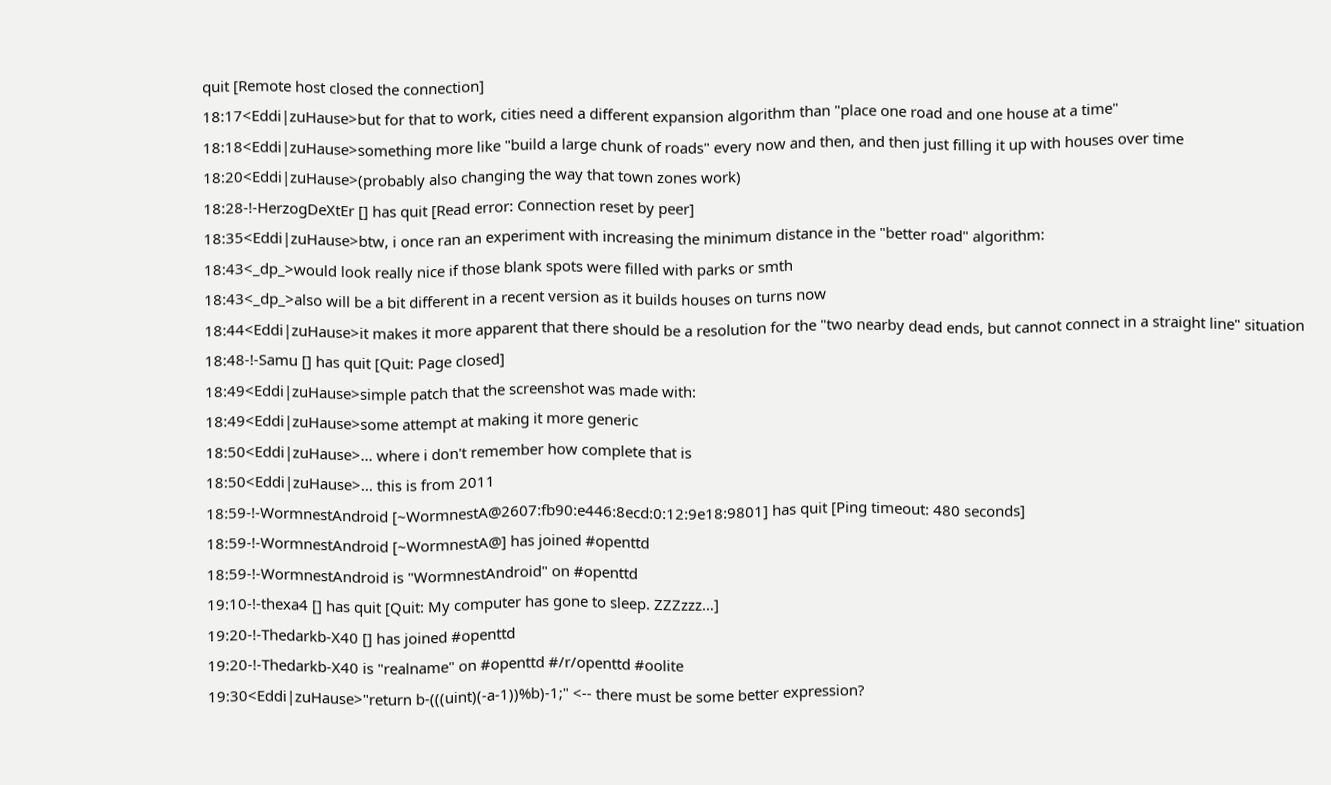quit [Remote host closed the connection]
18:17<Eddi|zuHause>but for that to work, cities need a different expansion algorithm than "place one road and one house at a time"
18:18<Eddi|zuHause>something more like "build a large chunk of roads" every now and then, and then just filling it up with houses over time
18:20<Eddi|zuHause>(probably also changing the way that town zones work)
18:28-!-HerzogDeXtEr [] has quit [Read error: Connection reset by peer]
18:35<Eddi|zuHause>btw, i once ran an experiment with increasing the minimum distance in the "better road" algorithm:
18:43<_dp_>would look really nice if those blank spots were filled with parks or smth
18:43<_dp_>also will be a bit different in a recent version as it builds houses on turns now
18:44<Eddi|zuHause>it makes it more apparent that there should be a resolution for the "two nearby dead ends, but cannot connect in a straight line" situation
18:48-!-Samu [] has quit [Quit: Page closed]
18:49<Eddi|zuHause>simple patch that the screenshot was made with:
18:49<Eddi|zuHause>some attempt at making it more generic
18:50<Eddi|zuHause>... where i don't remember how complete that is
18:50<Eddi|zuHause>... this is from 2011
18:59-!-WormnestAndroid [~WormnestA@2607:fb90:e446:8ecd:0:12:9e18:9801] has quit [Ping timeout: 480 seconds]
18:59-!-WormnestAndroid [~WormnestA@] has joined #openttd
18:59-!-WormnestAndroid is "WormnestAndroid" on #openttd
19:10-!-thexa4 [] has quit [Quit: My computer has gone to sleep. ZZZzzz…]
19:20-!-Thedarkb-X40 [] has joined #openttd
19:20-!-Thedarkb-X40 is "realname" on #openttd #/r/openttd #oolite
19:30<Eddi|zuHause>"return b-(((uint)(-a-1))%b)-1;" <-- there must be some better expression?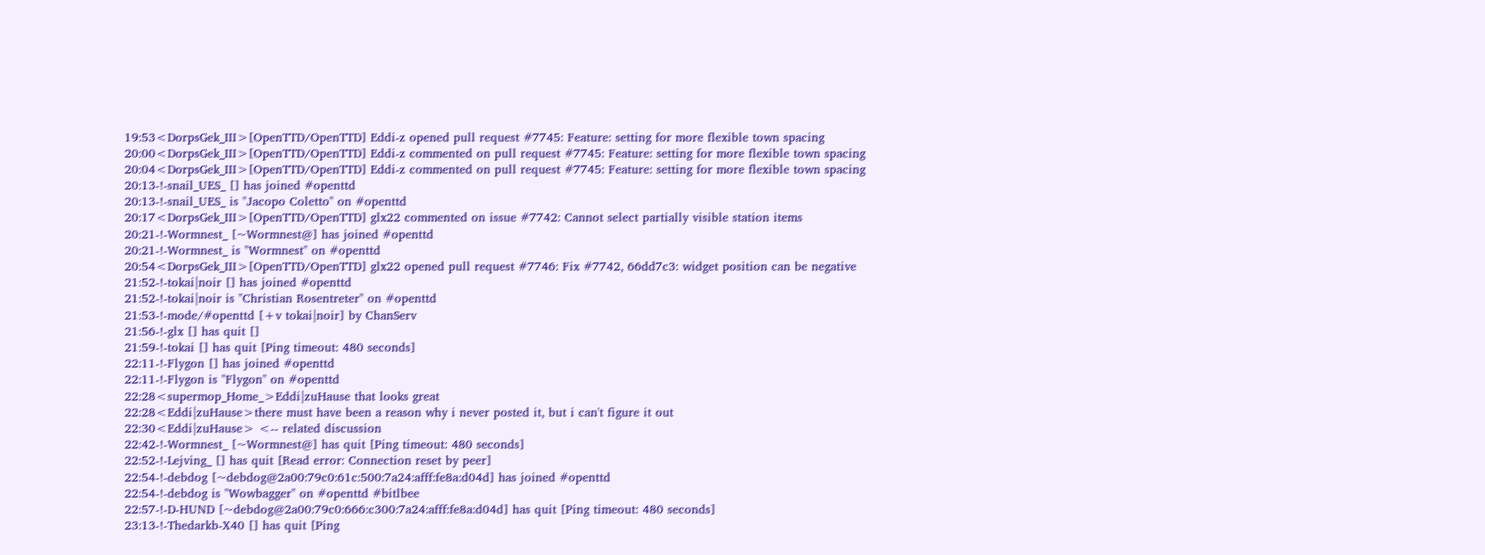19:53<DorpsGek_III>[OpenTTD/OpenTTD] Eddi-z opened pull request #7745: Feature: setting for more flexible town spacing
20:00<DorpsGek_III>[OpenTTD/OpenTTD] Eddi-z commented on pull request #7745: Feature: setting for more flexible town spacing
20:04<DorpsGek_III>[OpenTTD/OpenTTD] Eddi-z commented on pull request #7745: Feature: setting for more flexible town spacing
20:13-!-snail_UES_ [] has joined #openttd
20:13-!-snail_UES_ is "Jacopo Coletto" on #openttd
20:17<DorpsGek_III>[OpenTTD/OpenTTD] glx22 commented on issue #7742: Cannot select partially visible station items
20:21-!-Wormnest_ [~Wormnest@] has joined #openttd
20:21-!-Wormnest_ is "Wormnest" on #openttd
20:54<DorpsGek_III>[OpenTTD/OpenTTD] glx22 opened pull request #7746: Fix #7742, 66dd7c3: widget position can be negative
21:52-!-tokai|noir [] has joined #openttd
21:52-!-tokai|noir is "Christian Rosentreter" on #openttd
21:53-!-mode/#openttd [+v tokai|noir] by ChanServ
21:56-!-glx [] has quit []
21:59-!-tokai [] has quit [Ping timeout: 480 seconds]
22:11-!-Flygon [] has joined #openttd
22:11-!-Flygon is "Flygon" on #openttd
22:28<supermop_Home_>Eddi|zuHause that looks great
22:28<Eddi|zuHause>there must have been a reason why i never posted it, but i can't figure it out
22:30<Eddi|zuHause> <-- related discussion
22:42-!-Wormnest_ [~Wormnest@] has quit [Ping timeout: 480 seconds]
22:52-!-Lejving_ [] has quit [Read error: Connection reset by peer]
22:54-!-debdog [~debdog@2a00:79c0:61c:500:7a24:afff:fe8a:d04d] has joined #openttd
22:54-!-debdog is "Wowbagger" on #openttd #bitlbee
22:57-!-D-HUND [~debdog@2a00:79c0:666:c300:7a24:afff:fe8a:d04d] has quit [Ping timeout: 480 seconds]
23:13-!-Thedarkb-X40 [] has quit [Ping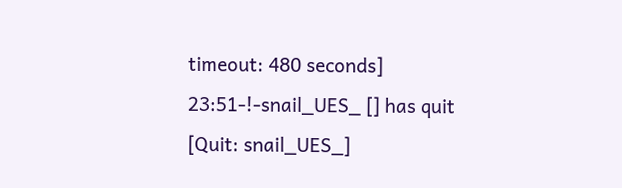timeout: 480 seconds]
23:51-!-snail_UES_ [] has quit [Quit: snail_UES_]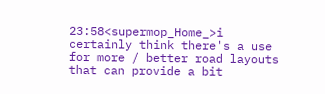23:58<supermop_Home_>i certainly think there's a use for more / better road layouts that can provide a bit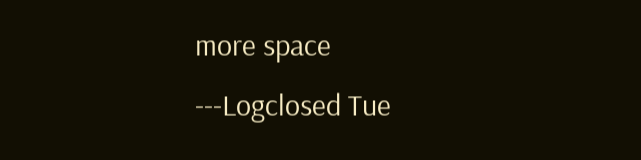more space
---Logclosed Tue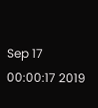Sep 17 00:00:17 2019